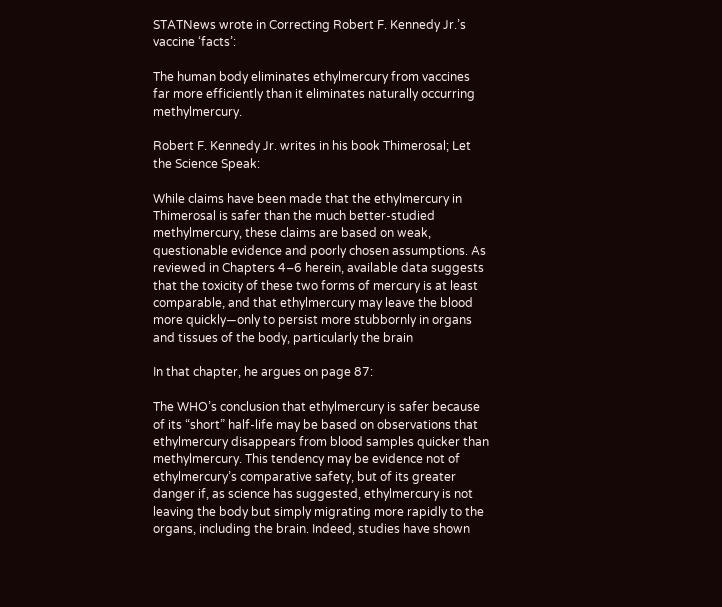STATNews wrote in Correcting Robert F. Kennedy Jr.’s vaccine ‘facts’:

The human body eliminates ethylmercury from vaccines far more efficiently than it eliminates naturally occurring methylmercury.

Robert F. Kennedy Jr. writes in his book Thimerosal; Let the Science Speak:

While claims have been made that the ethylmercury in Thimerosal is safer than the much better-studied methylmercury, these claims are based on weak, questionable evidence and poorly chosen assumptions. As reviewed in Chapters 4–6 herein, available data suggests that the toxicity of these two forms of mercury is at least comparable, and that ethylmercury may leave the blood more quickly—only to persist more stubbornly in organs and tissues of the body, particularly the brain

In that chapter, he argues on page 87:

The WHO’s conclusion that ethylmercury is safer because of its “short” half-life may be based on observations that ethylmercury disappears from blood samples quicker than methylmercury. This tendency may be evidence not of ethylmercury’s comparative safety, but of its greater danger if, as science has suggested, ethylmercury is not leaving the body but simply migrating more rapidly to the organs, including the brain. Indeed, studies have shown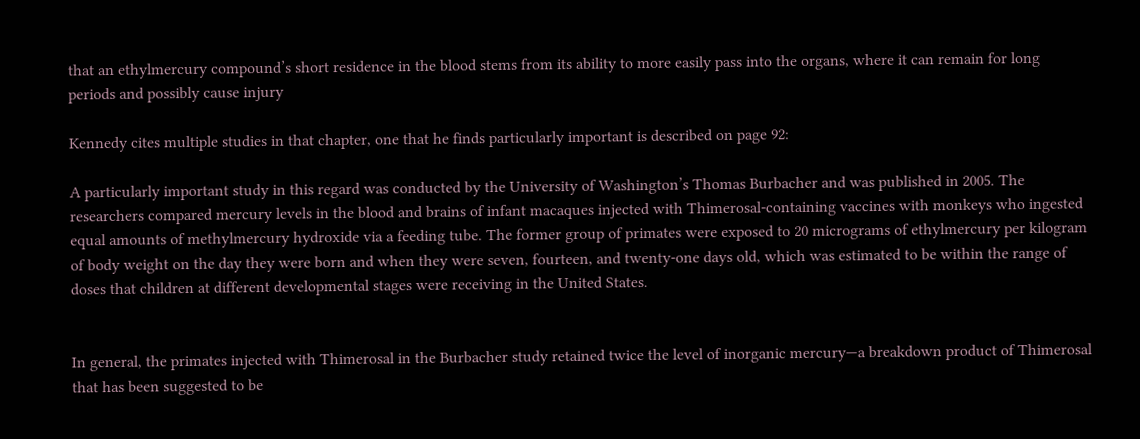that an ethylmercury compound’s short residence in the blood stems from its ability to more easily pass into the organs, where it can remain for long periods and possibly cause injury

Kennedy cites multiple studies in that chapter, one that he finds particularly important is described on page 92:

A particularly important study in this regard was conducted by the University of Washington’s Thomas Burbacher and was published in 2005. The researchers compared mercury levels in the blood and brains of infant macaques injected with Thimerosal-containing vaccines with monkeys who ingested equal amounts of methylmercury hydroxide via a feeding tube. The former group of primates were exposed to 20 micrograms of ethylmercury per kilogram of body weight on the day they were born and when they were seven, fourteen, and twenty-one days old, which was estimated to be within the range of doses that children at different developmental stages were receiving in the United States.


In general, the primates injected with Thimerosal in the Burbacher study retained twice the level of inorganic mercury—a breakdown product of Thimerosal that has been suggested to be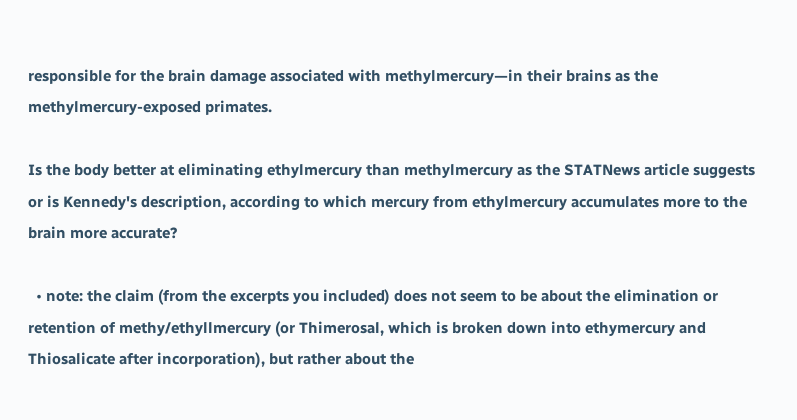responsible for the brain damage associated with methylmercury—in their brains as the methylmercury-exposed primates.

Is the body better at eliminating ethylmercury than methylmercury as the STATNews article suggests or is Kennedy's description, according to which mercury from ethylmercury accumulates more to the brain more accurate?

  • note: the claim (from the excerpts you included) does not seem to be about the elimination or retention of methy/ethyllmercury (or Thimerosal, which is broken down into ethymercury and Thiosalicate after incorporation), but rather about the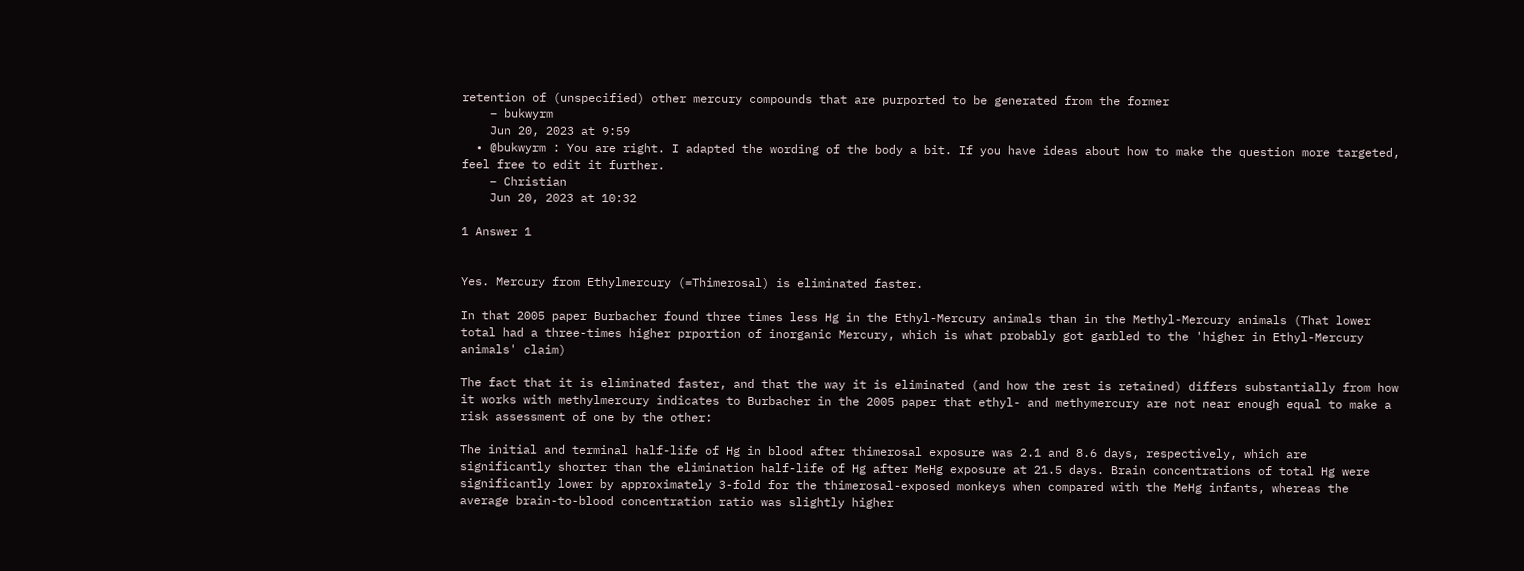retention of (unspecified) other mercury compounds that are purported to be generated from the former
    – bukwyrm
    Jun 20, 2023 at 9:59
  • @bukwyrm : You are right. I adapted the wording of the body a bit. If you have ideas about how to make the question more targeted, feel free to edit it further.
    – Christian
    Jun 20, 2023 at 10:32

1 Answer 1


Yes. Mercury from Ethylmercury (=Thimerosal) is eliminated faster.

In that 2005 paper Burbacher found three times less Hg in the Ethyl-Mercury animals than in the Methyl-Mercury animals (That lower total had a three-times higher prportion of inorganic Mercury, which is what probably got garbled to the 'higher in Ethyl-Mercury animals' claim)

The fact that it is eliminated faster, and that the way it is eliminated (and how the rest is retained) differs substantially from how it works with methylmercury indicates to Burbacher in the 2005 paper that ethyl- and methymercury are not near enough equal to make a risk assessment of one by the other:

The initial and terminal half-life of Hg in blood after thimerosal exposure was 2.1 and 8.6 days, respectively, which are significantly shorter than the elimination half-life of Hg after MeHg exposure at 21.5 days. Brain concentrations of total Hg were significantly lower by approximately 3-fold for the thimerosal-exposed monkeys when compared with the MeHg infants, whereas the average brain-to-blood concentration ratio was slightly higher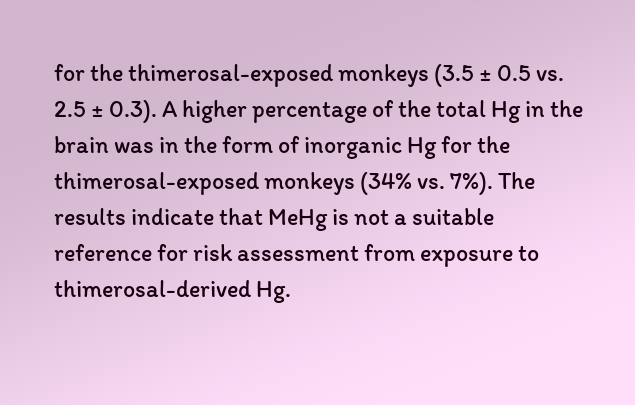for the thimerosal-exposed monkeys (3.5 ± 0.5 vs. 2.5 ± 0.3). A higher percentage of the total Hg in the brain was in the form of inorganic Hg for the thimerosal-exposed monkeys (34% vs. 7%). The results indicate that MeHg is not a suitable reference for risk assessment from exposure to thimerosal-derived Hg.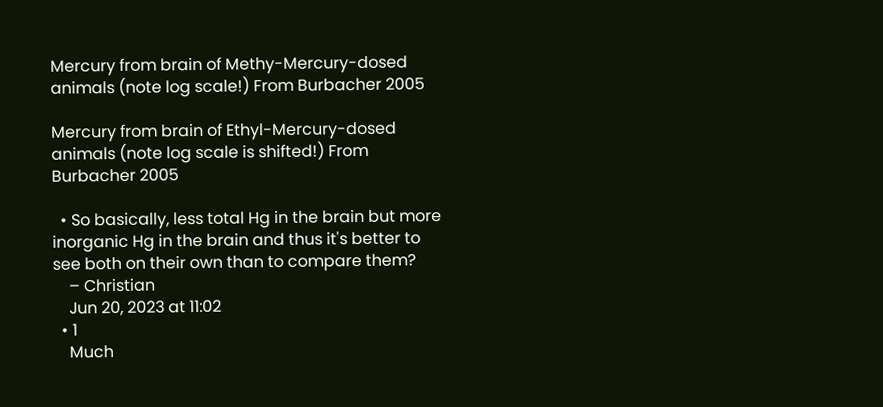Mercury from brain of Methy-Mercury-dosed animals (note log scale!) From Burbacher 2005

Mercury from brain of Ethyl-Mercury-dosed animals (note log scale is shifted!) From Burbacher 2005

  • So basically, less total Hg in the brain but more inorganic Hg in the brain and thus it's better to see both on their own than to compare them?
    – Christian
    Jun 20, 2023 at 11:02
  • 1
    Much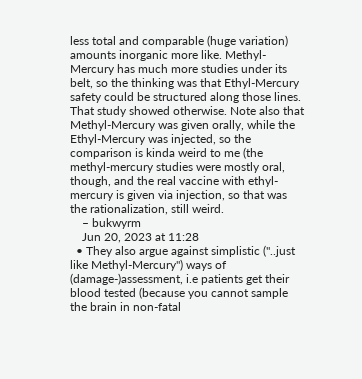less total and comparable (huge variation) amounts inorganic more like. Methyl-Mercury has much more studies under its belt, so the thinking was that Ethyl-Mercury safety could be structured along those lines. That study showed otherwise. Note also that Methyl-Mercury was given orally, while the Ethyl-Mercury was injected, so the comparison is kinda weird to me (the methyl-mercury studies were mostly oral, though, and the real vaccine with ethyl-mercury is given via injection, so that was the rationalization, still weird.
    – bukwyrm
    Jun 20, 2023 at 11:28
  • They also argue against simplistic ("..just like Methyl-Mercury") ways of (damage-)assessment, i.e patients get their blood tested (because you cannot sample the brain in non-fatal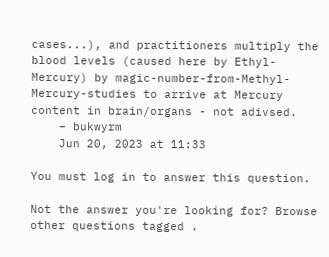cases...), and practitioners multiply the blood levels (caused here by Ethyl-Mercury) by magic-number-from-Methyl-Mercury-studies to arrive at Mercury content in brain/organs - not adivsed.
    – bukwyrm
    Jun 20, 2023 at 11:33

You must log in to answer this question.

Not the answer you're looking for? Browse other questions tagged .